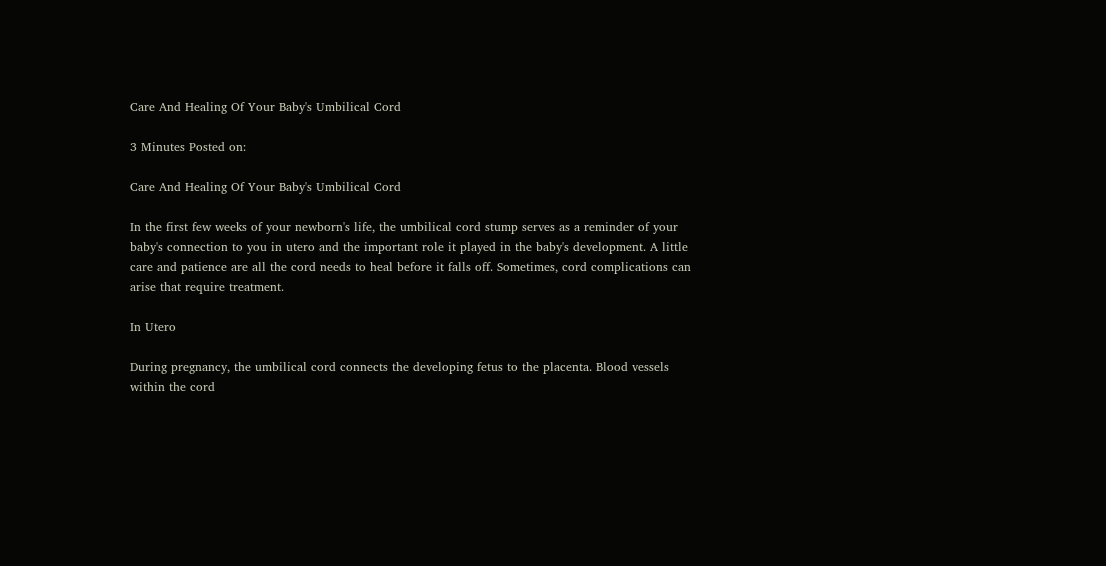Care And Healing Of Your Baby's Umbilical Cord

3 Minutes Posted on:

Care And Healing Of Your Baby's Umbilical Cord

In the first few weeks of your newborn's life, the umbilical cord stump serves as a reminder of your baby's connection to you in utero and the important role it played in the baby's development. A little care and patience are all the cord needs to heal before it falls off. Sometimes, cord complications can arise that require treatment.

In Utero

During pregnancy, the umbilical cord connects the developing fetus to the placenta. Blood vessels within the cord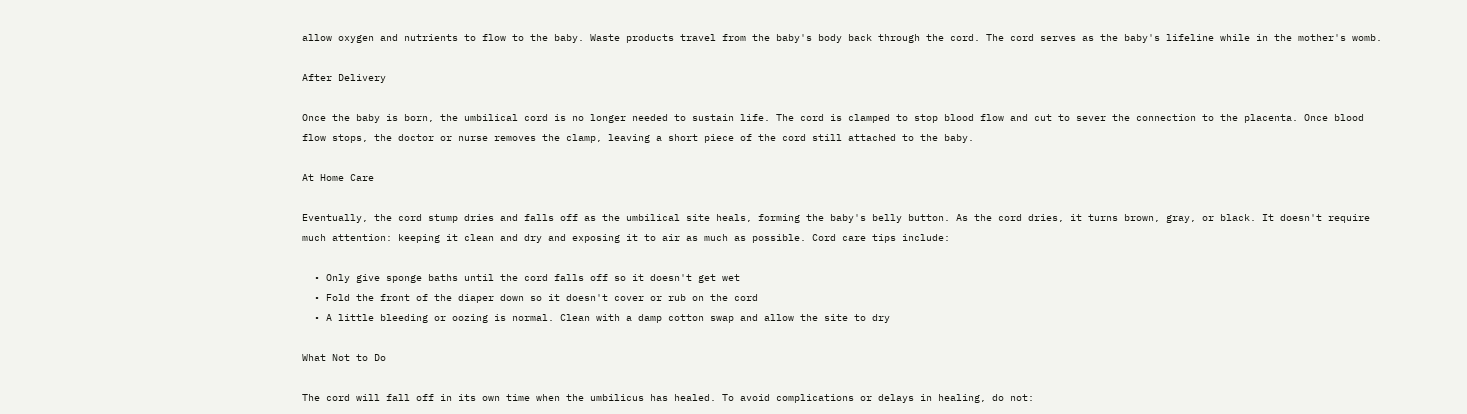allow oxygen and nutrients to flow to the baby. Waste products travel from the baby's body back through the cord. The cord serves as the baby's lifeline while in the mother's womb.

After Delivery

Once the baby is born, the umbilical cord is no longer needed to sustain life. The cord is clamped to stop blood flow and cut to sever the connection to the placenta. Once blood flow stops, the doctor or nurse removes the clamp, leaving a short piece of the cord still attached to the baby.

At Home Care

Eventually, the cord stump dries and falls off as the umbilical site heals, forming the baby's belly button. As the cord dries, it turns brown, gray, or black. It doesn't require much attention: keeping it clean and dry and exposing it to air as much as possible. Cord care tips include:

  • Only give sponge baths until the cord falls off so it doesn't get wet
  • Fold the front of the diaper down so it doesn't cover or rub on the cord
  • A little bleeding or oozing is normal. Clean with a damp cotton swap and allow the site to dry

What Not to Do

The cord will fall off in its own time when the umbilicus has healed. To avoid complications or delays in healing, do not: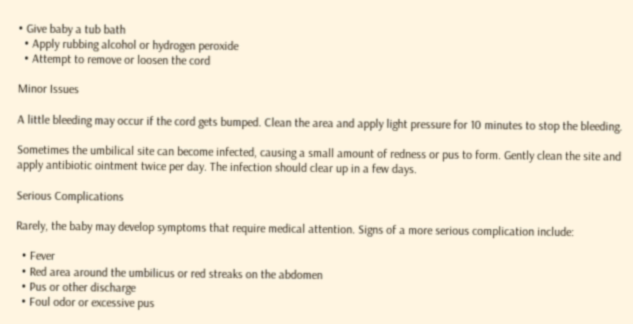• Give baby a tub bath
  • Apply rubbing alcohol or hydrogen peroxide
  • Attempt to remove or loosen the cord

Minor Issues

A little bleeding may occur if the cord gets bumped. Clean the area and apply light pressure for 10 minutes to stop the bleeding.

Sometimes the umbilical site can become infected, causing a small amount of redness or pus to form. Gently clean the site and apply antibiotic ointment twice per day. The infection should clear up in a few days.

Serious Complications

Rarely, the baby may develop symptoms that require medical attention. Signs of a more serious complication include:

  • Fever
  • Red area around the umbilicus or red streaks on the abdomen
  • Pus or other discharge
  • Foul odor or excessive pus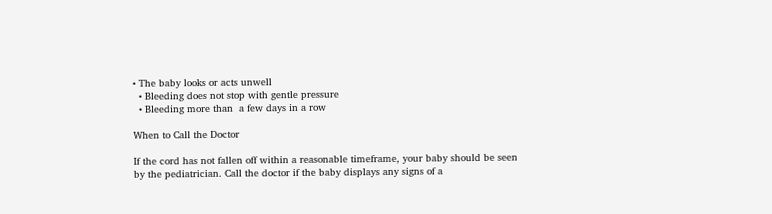• The baby looks or acts unwell
  • Bleeding does not stop with gentle pressure
  • Bleeding more than  a few days in a row

When to Call the Doctor

If the cord has not fallen off within a reasonable timeframe, your baby should be seen by the pediatrician. Call the doctor if the baby displays any signs of a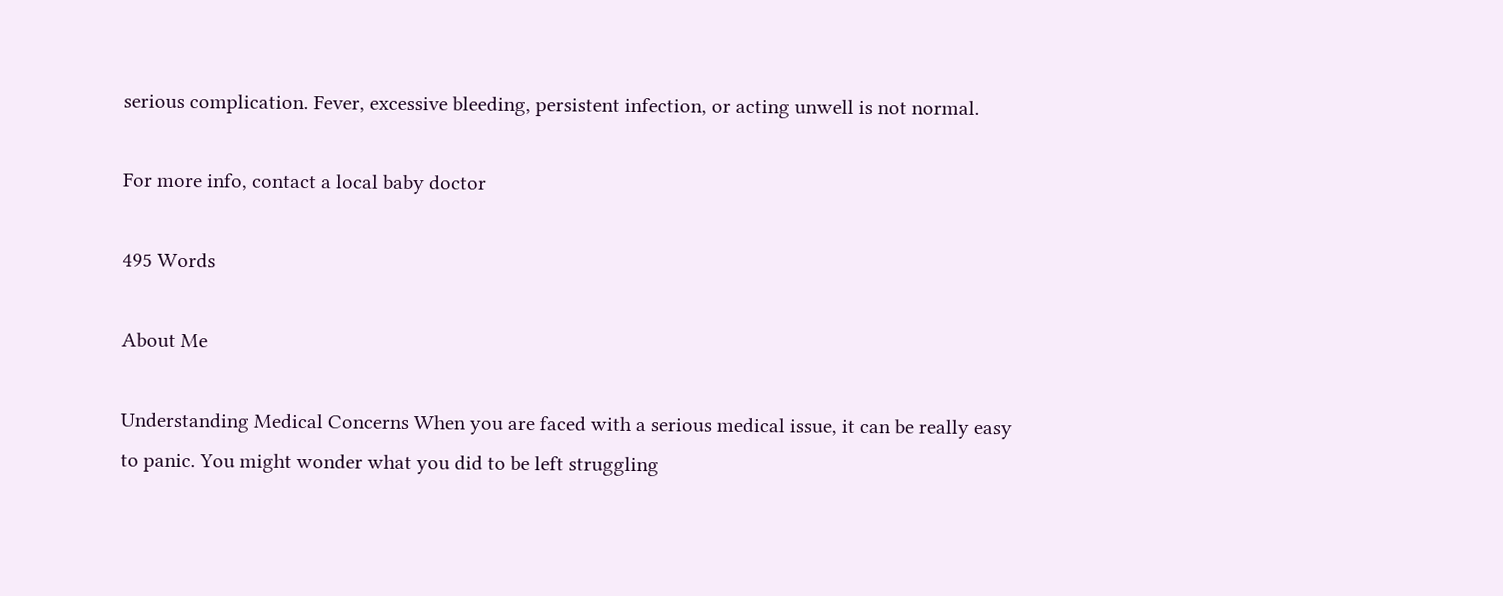serious complication. Fever, excessive bleeding, persistent infection, or acting unwell is not normal.

For more info, contact a local baby doctor

495 Words

About Me

Understanding Medical Concerns When you are faced with a serious medical issue, it can be really easy to panic. You might wonder what you did to be left struggling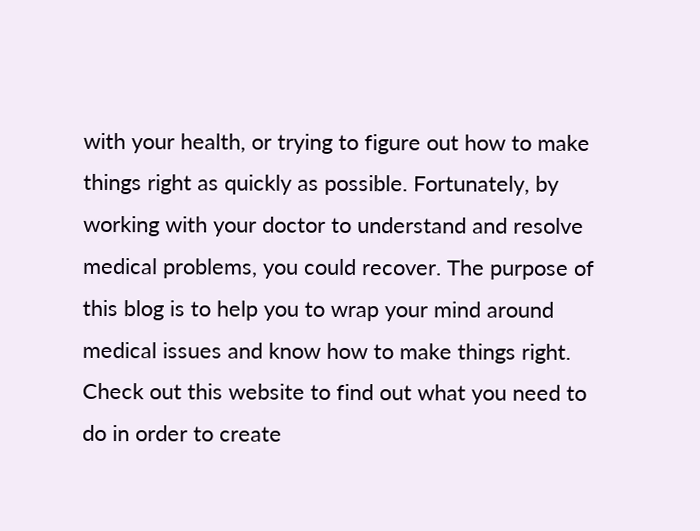with your health, or trying to figure out how to make things right as quickly as possible. Fortunately, by working with your doctor to understand and resolve medical problems, you could recover. The purpose of this blog is to help you to wrap your mind around medical issues and know how to make things right. Check out this website to find out what you need to do in order to create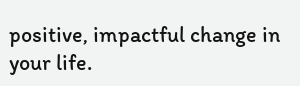positive, impactful change in your life.